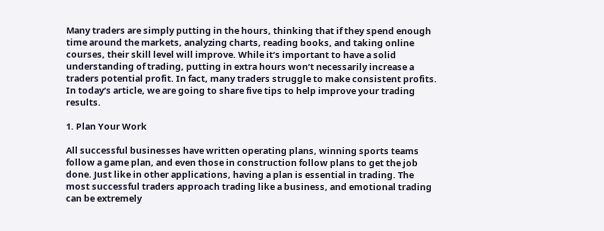Many traders are simply putting in the hours, thinking that if they spend enough time around the markets, analyzing charts, reading books, and taking online courses, their skill level will improve. While it’s important to have a solid understanding of trading, putting in extra hours won’t necessarily increase a traders potential profit. In fact, many traders struggle to make consistent profits. In today’s article, we are going to share five tips to help improve your trading results.

1. Plan Your Work

All successful businesses have written operating plans, winning sports teams follow a game plan, and even those in construction follow plans to get the job done. Just like in other applications, having a plan is essential in trading. The most successful traders approach trading like a business, and emotional trading can be extremely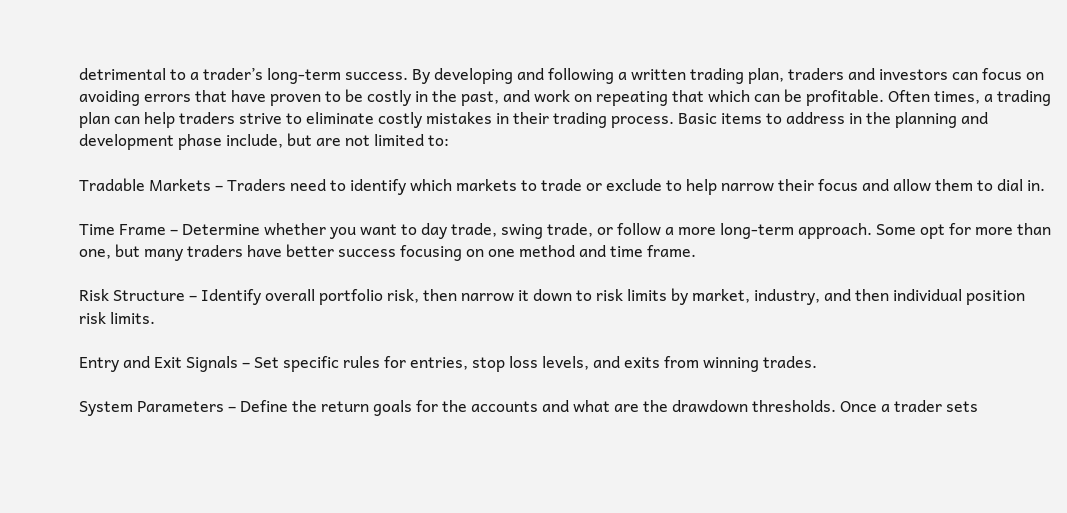detrimental to a trader’s long-term success. By developing and following a written trading plan, traders and investors can focus on avoiding errors that have proven to be costly in the past, and work on repeating that which can be profitable. Often times, a trading plan can help traders strive to eliminate costly mistakes in their trading process. Basic items to address in the planning and development phase include, but are not limited to:

Tradable Markets – Traders need to identify which markets to trade or exclude to help narrow their focus and allow them to dial in.

Time Frame – Determine whether you want to day trade, swing trade, or follow a more long-term approach. Some opt for more than one, but many traders have better success focusing on one method and time frame.

Risk Structure – Identify overall portfolio risk, then narrow it down to risk limits by market, industry, and then individual position risk limits.

Entry and Exit Signals – Set specific rules for entries, stop loss levels, and exits from winning trades.

System Parameters – Define the return goals for the accounts and what are the drawdown thresholds. Once a trader sets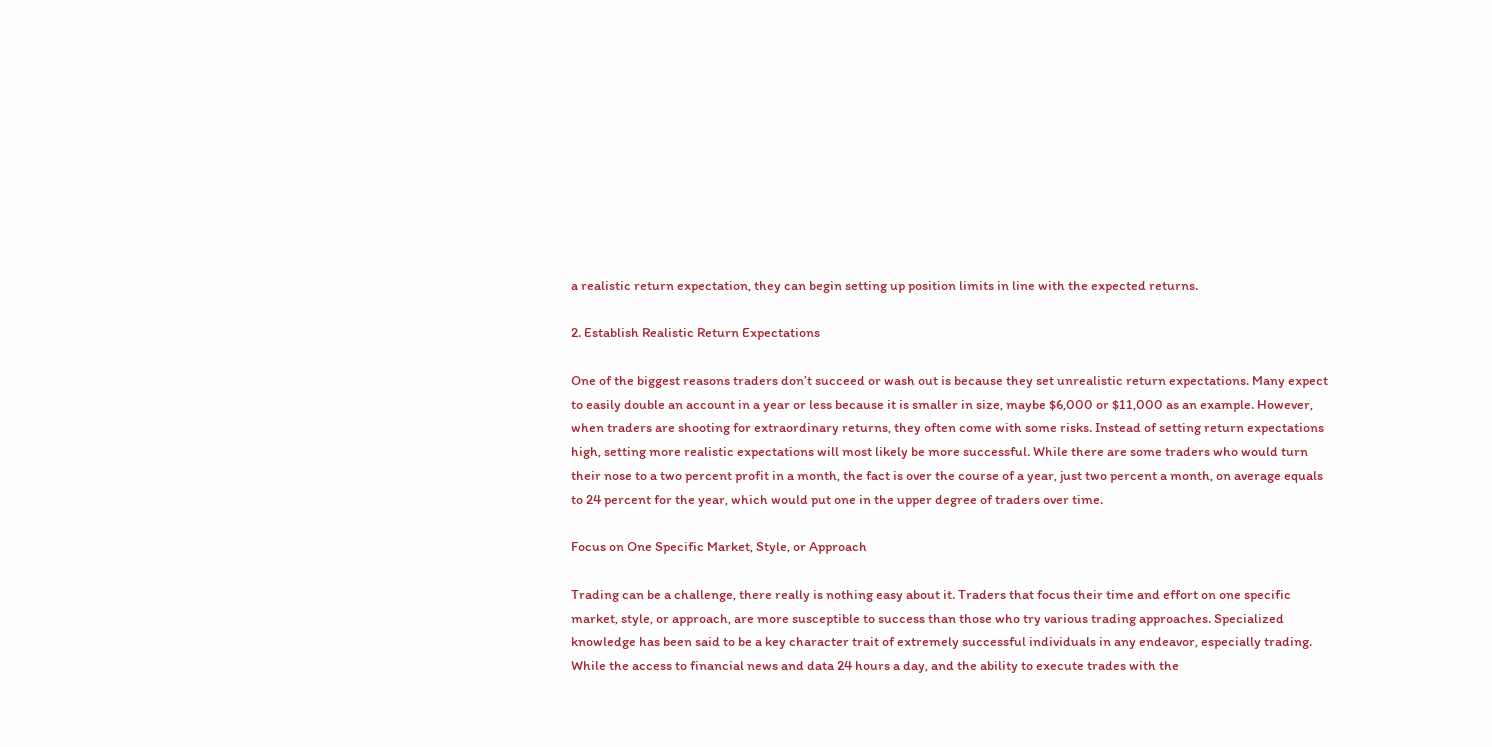a realistic return expectation, they can begin setting up position limits in line with the expected returns.

2. Establish Realistic Return Expectations

One of the biggest reasons traders don’t succeed or wash out is because they set unrealistic return expectations. Many expect to easily double an account in a year or less because it is smaller in size, maybe $6,000 or $11,000 as an example. However, when traders are shooting for extraordinary returns, they often come with some risks. Instead of setting return expectations high, setting more realistic expectations will most likely be more successful. While there are some traders who would turn their nose to a two percent profit in a month, the fact is over the course of a year, just two percent a month, on average equals to 24 percent for the year, which would put one in the upper degree of traders over time.

Focus on One Specific Market, Style, or Approach

Trading can be a challenge, there really is nothing easy about it. Traders that focus their time and effort on one specific market, style, or approach, are more susceptible to success than those who try various trading approaches. Specialized knowledge has been said to be a key character trait of extremely successful individuals in any endeavor, especially trading. While the access to financial news and data 24 hours a day, and the ability to execute trades with the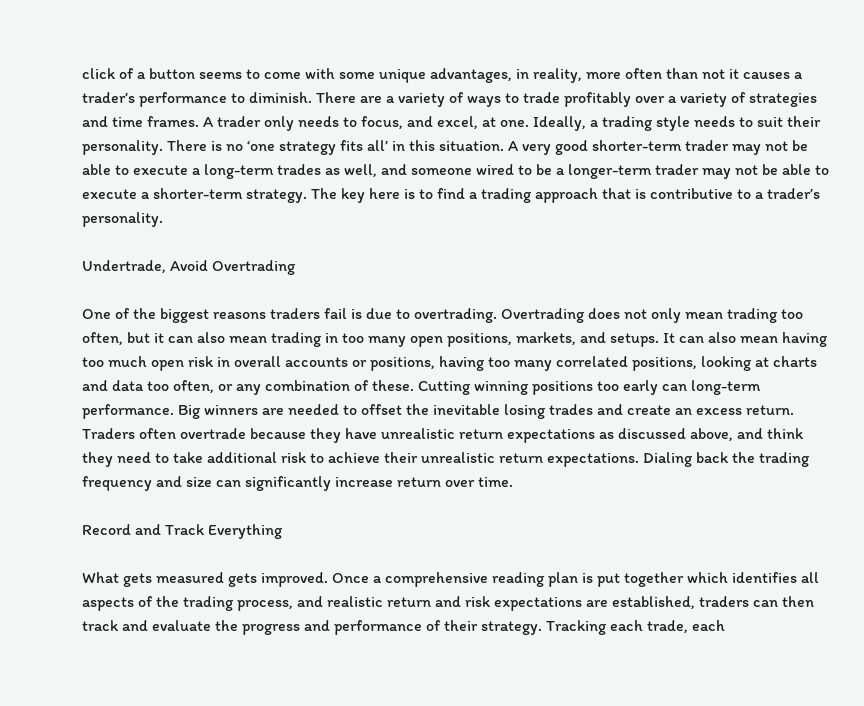click of a button seems to come with some unique advantages, in reality, more often than not it causes a trader’s performance to diminish. There are a variety of ways to trade profitably over a variety of strategies and time frames. A trader only needs to focus, and excel, at one. Ideally, a trading style needs to suit their personality. There is no ‘one strategy fits all’ in this situation. A very good shorter-term trader may not be able to execute a long-term trades as well, and someone wired to be a longer-term trader may not be able to execute a shorter-term strategy. The key here is to find a trading approach that is contributive to a trader’s personality.

Undertrade, Avoid Overtrading

One of the biggest reasons traders fail is due to overtrading. Overtrading does not only mean trading too often, but it can also mean trading in too many open positions, markets, and setups. It can also mean having too much open risk in overall accounts or positions, having too many correlated positions, looking at charts and data too often, or any combination of these. Cutting winning positions too early can long-term performance. Big winners are needed to offset the inevitable losing trades and create an excess return. Traders often overtrade because they have unrealistic return expectations as discussed above, and think they need to take additional risk to achieve their unrealistic return expectations. Dialing back the trading frequency and size can significantly increase return over time.

Record and Track Everything

What gets measured gets improved. Once a comprehensive reading plan is put together which identifies all aspects of the trading process, and realistic return and risk expectations are established, traders can then track and evaluate the progress and performance of their strategy. Tracking each trade, each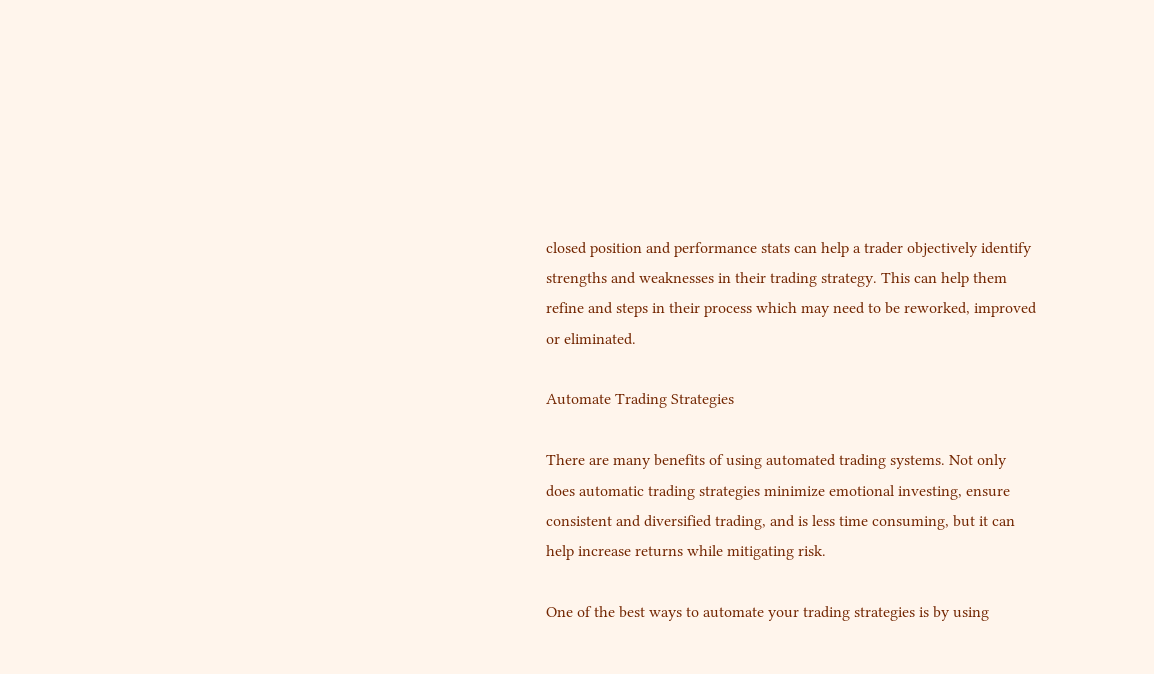closed position and performance stats can help a trader objectively identify strengths and weaknesses in their trading strategy. This can help them refine and steps in their process which may need to be reworked, improved or eliminated.

Automate Trading Strategies

There are many benefits of using automated trading systems. Not only does automatic trading strategies minimize emotional investing, ensure consistent and diversified trading, and is less time consuming, but it can help increase returns while mitigating risk.

One of the best ways to automate your trading strategies is by using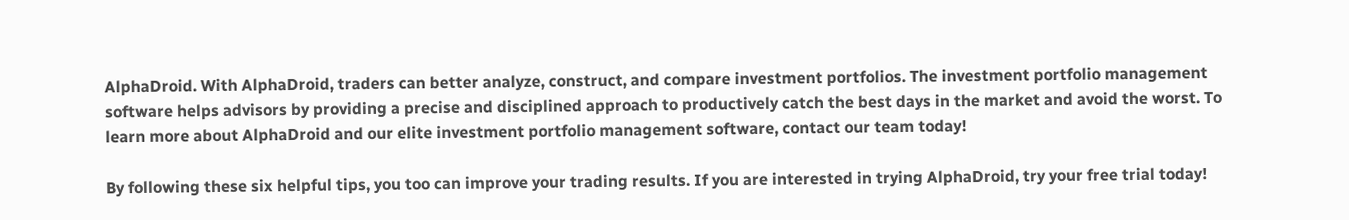AlphaDroid. With AlphaDroid, traders can better analyze, construct, and compare investment portfolios. The investment portfolio management software helps advisors by providing a precise and disciplined approach to productively catch the best days in the market and avoid the worst. To learn more about AlphaDroid and our elite investment portfolio management software, contact our team today!

By following these six helpful tips, you too can improve your trading results. If you are interested in trying AlphaDroid, try your free trial today!